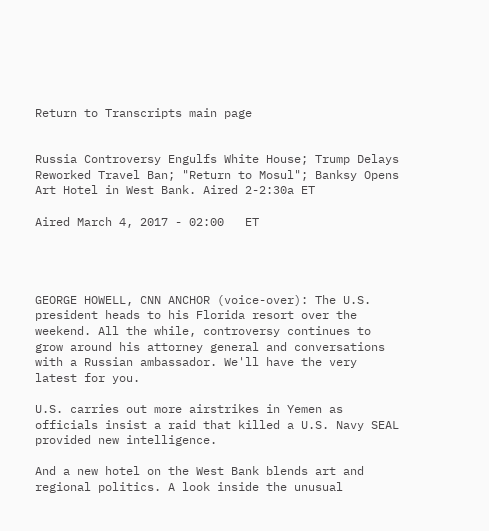Return to Transcripts main page


Russia Controversy Engulfs White House; Trump Delays Reworked Travel Ban; "Return to Mosul"; Banksy Opens Art Hotel in West Bank. Aired 2-2:30a ET

Aired March 4, 2017 - 02:00   ET




GEORGE HOWELL, CNN ANCHOR (voice-over): The U.S. president heads to his Florida resort over the weekend. All the while, controversy continues to grow around his attorney general and conversations with a Russian ambassador. We'll have the very latest for you.

U.S. carries out more airstrikes in Yemen as officials insist a raid that killed a U.S. Navy SEAL provided new intelligence.

And a new hotel on the West Bank blends art and regional politics. A look inside the unusual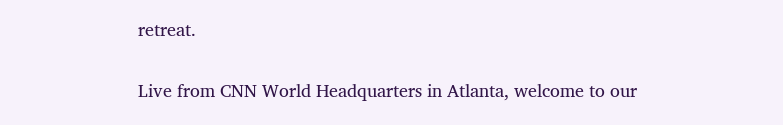retreat.

Live from CNN World Headquarters in Atlanta, welcome to our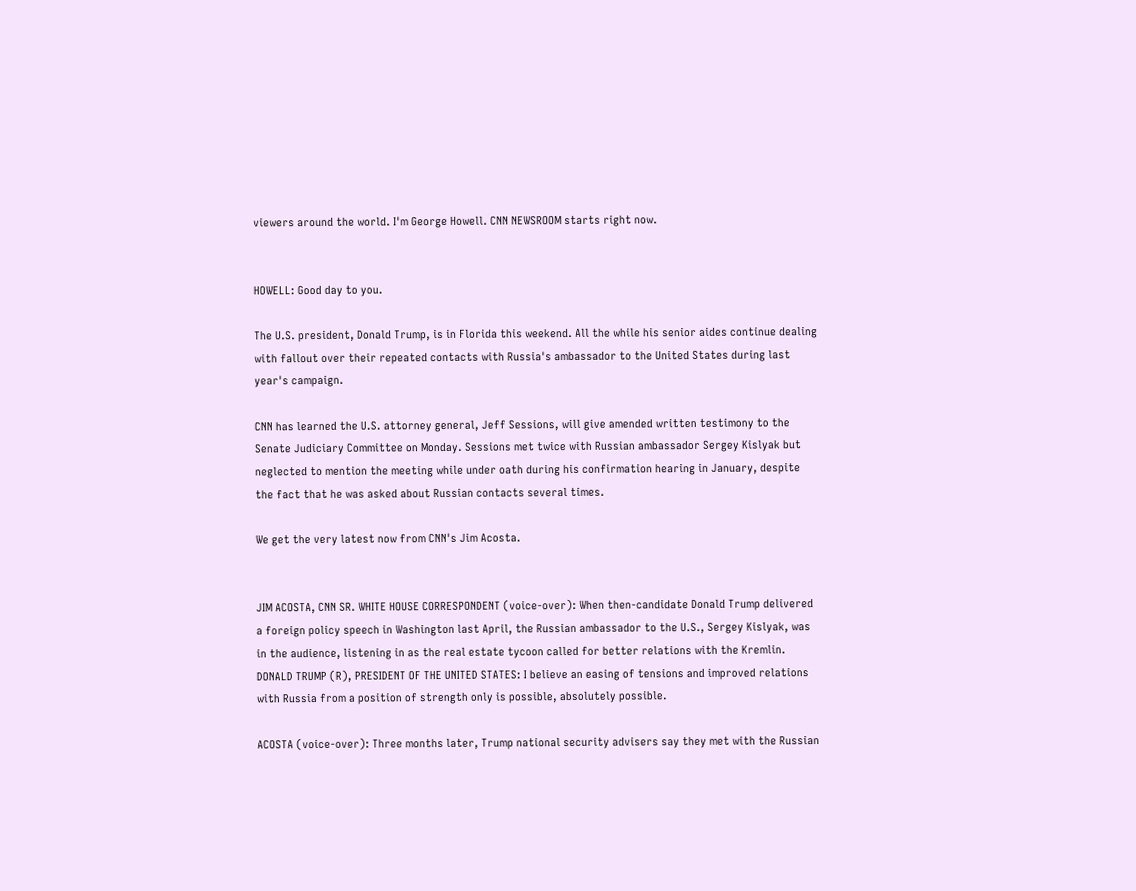viewers around the world. I'm George Howell. CNN NEWSROOM starts right now.


HOWELL: Good day to you.

The U.S. president, Donald Trump, is in Florida this weekend. All the while his senior aides continue dealing with fallout over their repeated contacts with Russia's ambassador to the United States during last year's campaign.

CNN has learned the U.S. attorney general, Jeff Sessions, will give amended written testimony to the Senate Judiciary Committee on Monday. Sessions met twice with Russian ambassador Sergey Kislyak but neglected to mention the meeting while under oath during his confirmation hearing in January, despite the fact that he was asked about Russian contacts several times.

We get the very latest now from CNN's Jim Acosta.


JIM ACOSTA, CNN SR. WHITE HOUSE CORRESPONDENT (voice-over): When then-candidate Donald Trump delivered a foreign policy speech in Washington last April, the Russian ambassador to the U.S., Sergey Kislyak, was in the audience, listening in as the real estate tycoon called for better relations with the Kremlin. DONALD TRUMP (R), PRESIDENT OF THE UNITED STATES: I believe an easing of tensions and improved relations with Russia from a position of strength only is possible, absolutely possible.

ACOSTA (voice-over): Three months later, Trump national security advisers say they met with the Russian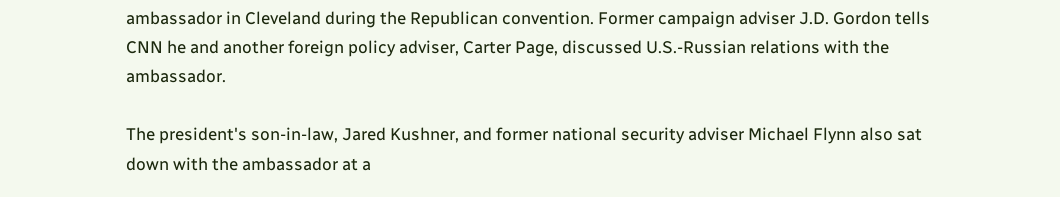ambassador in Cleveland during the Republican convention. Former campaign adviser J.D. Gordon tells CNN he and another foreign policy adviser, Carter Page, discussed U.S.-Russian relations with the ambassador.

The president's son-in-law, Jared Kushner, and former national security adviser Michael Flynn also sat down with the ambassador at a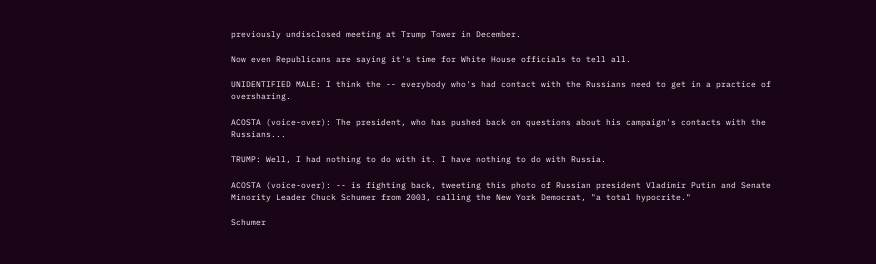previously undisclosed meeting at Trump Tower in December.

Now even Republicans are saying it's time for White House officials to tell all.

UNIDENTIFIED MALE: I think the -- everybody who's had contact with the Russians need to get in a practice of oversharing.

ACOSTA (voice-over): The president, who has pushed back on questions about his campaign's contacts with the Russians...

TRUMP: Well, I had nothing to do with it. I have nothing to do with Russia.

ACOSTA (voice-over): -- is fighting back, tweeting this photo of Russian president Vladimir Putin and Senate Minority Leader Chuck Schumer from 2003, calling the New York Democrat, "a total hypocrite."

Schumer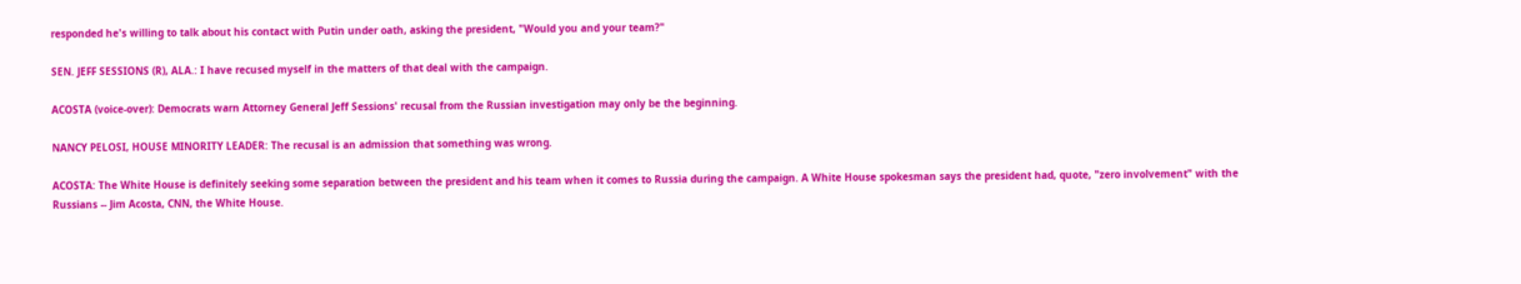responded he's willing to talk about his contact with Putin under oath, asking the president, "Would you and your team?"

SEN. JEFF SESSIONS (R), ALA.: I have recused myself in the matters of that deal with the campaign.

ACOSTA (voice-over): Democrats warn Attorney General Jeff Sessions' recusal from the Russian investigation may only be the beginning.

NANCY PELOSI, HOUSE MINORITY LEADER: The recusal is an admission that something was wrong.

ACOSTA: The White House is definitely seeking some separation between the president and his team when it comes to Russia during the campaign. A White House spokesman says the president had, quote, "zero involvement" with the Russians -- Jim Acosta, CNN, the White House.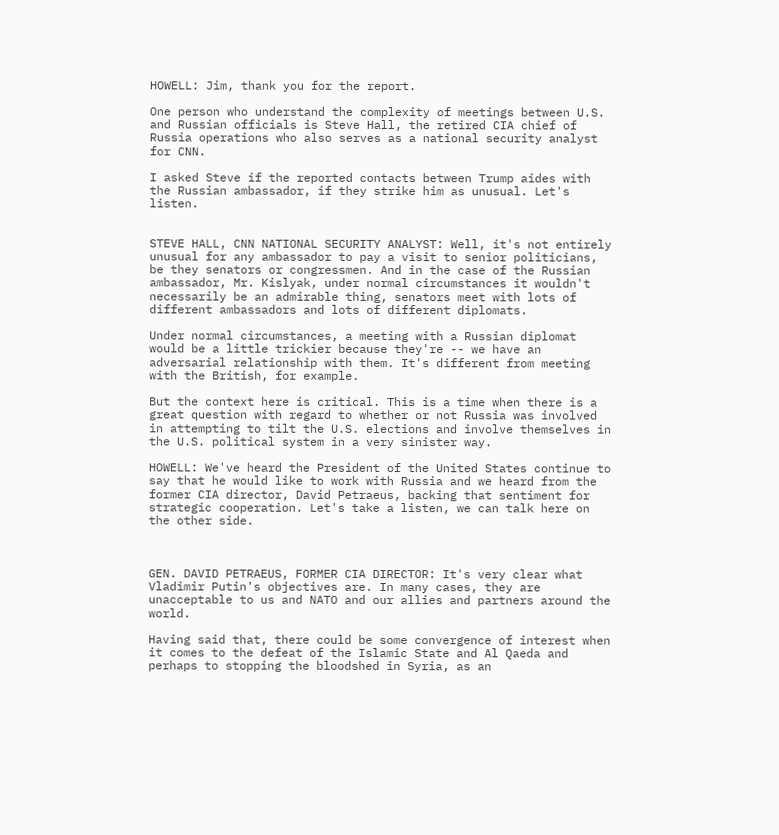HOWELL: Jim, thank you for the report.

One person who understand the complexity of meetings between U.S. and Russian officials is Steve Hall, the retired CIA chief of Russia operations who also serves as a national security analyst for CNN.

I asked Steve if the reported contacts between Trump aides with the Russian ambassador, if they strike him as unusual. Let's listen.


STEVE HALL, CNN NATIONAL SECURITY ANALYST: Well, it's not entirely unusual for any ambassador to pay a visit to senior politicians, be they senators or congressmen. And in the case of the Russian ambassador, Mr. Kislyak, under normal circumstances it wouldn't necessarily be an admirable thing, senators meet with lots of different ambassadors and lots of different diplomats.

Under normal circumstances, a meeting with a Russian diplomat would be a little trickier because they're -- we have an adversarial relationship with them. It's different from meeting with the British, for example.

But the context here is critical. This is a time when there is a great question with regard to whether or not Russia was involved in attempting to tilt the U.S. elections and involve themselves in the U.S. political system in a very sinister way.

HOWELL: We've heard the President of the United States continue to say that he would like to work with Russia and we heard from the former CIA director, David Petraeus, backing that sentiment for strategic cooperation. Let's take a listen, we can talk here on the other side.



GEN. DAVID PETRAEUS, FORMER CIA DIRECTOR: It's very clear what Vladimir Putin's objectives are. In many cases, they are unacceptable to us and NATO and our allies and partners around the world.

Having said that, there could be some convergence of interest when it comes to the defeat of the Islamic State and Al Qaeda and perhaps to stopping the bloodshed in Syria, as an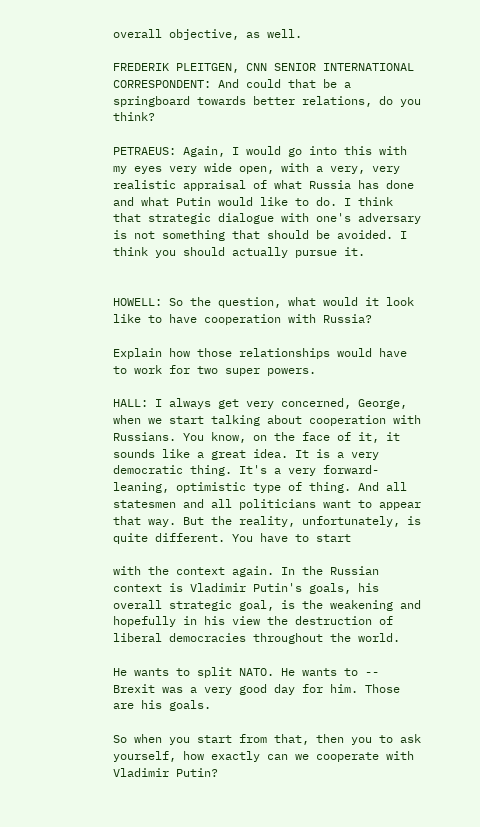overall objective, as well.

FREDERIK PLEITGEN, CNN SENIOR INTERNATIONAL CORRESPONDENT: And could that be a springboard towards better relations, do you think?

PETRAEUS: Again, I would go into this with my eyes very wide open, with a very, very realistic appraisal of what Russia has done and what Putin would like to do. I think that strategic dialogue with one's adversary is not something that should be avoided. I think you should actually pursue it.


HOWELL: So the question, what would it look like to have cooperation with Russia?

Explain how those relationships would have to work for two super powers.

HALL: I always get very concerned, George, when we start talking about cooperation with Russians. You know, on the face of it, it sounds like a great idea. It is a very democratic thing. It's a very forward-leaning, optimistic type of thing. And all statesmen and all politicians want to appear that way. But the reality, unfortunately, is quite different. You have to start

with the context again. In the Russian context is Vladimir Putin's goals, his overall strategic goal, is the weakening and hopefully in his view the destruction of liberal democracies throughout the world.

He wants to split NATO. He wants to -- Brexit was a very good day for him. Those are his goals.

So when you start from that, then you to ask yourself, how exactly can we cooperate with Vladimir Putin?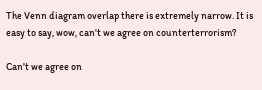The Venn diagram overlap there is extremely narrow. It is easy to say, wow, can't we agree on counterterrorism?

Can't we agree on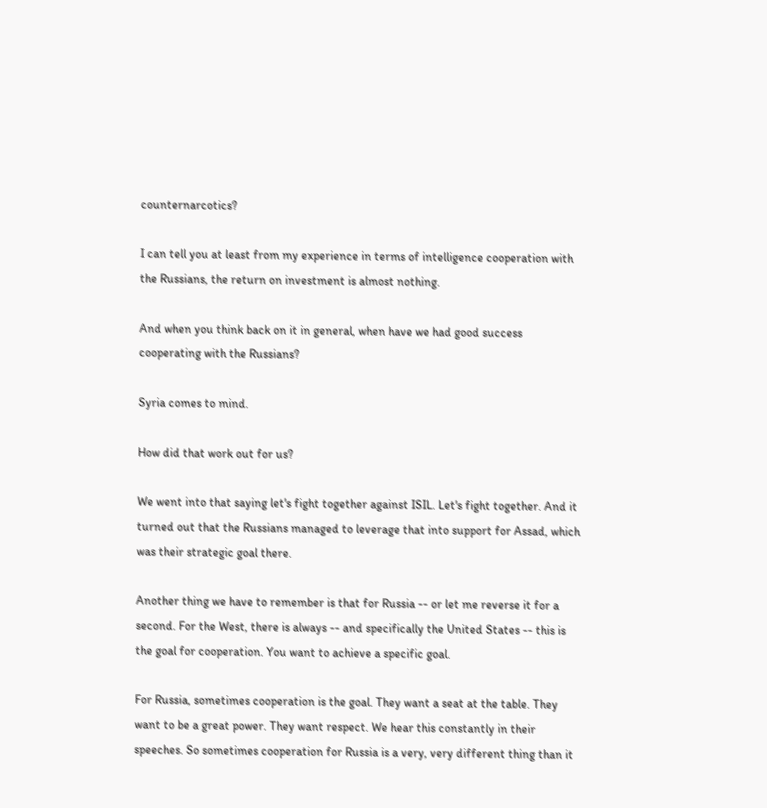counternarcotics?

I can tell you at least from my experience in terms of intelligence cooperation with the Russians, the return on investment is almost nothing.

And when you think back on it in general, when have we had good success cooperating with the Russians?

Syria comes to mind.

How did that work out for us?

We went into that saying let's fight together against ISIL. Let's fight together. And it turned out that the Russians managed to leverage that into support for Assad, which was their strategic goal there.

Another thing we have to remember is that for Russia -- or let me reverse it for a second. For the West, there is always -- and specifically the United States -- this is the goal for cooperation. You want to achieve a specific goal.

For Russia, sometimes cooperation is the goal. They want a seat at the table. They want to be a great power. They want respect. We hear this constantly in their speeches. So sometimes cooperation for Russia is a very, very different thing than it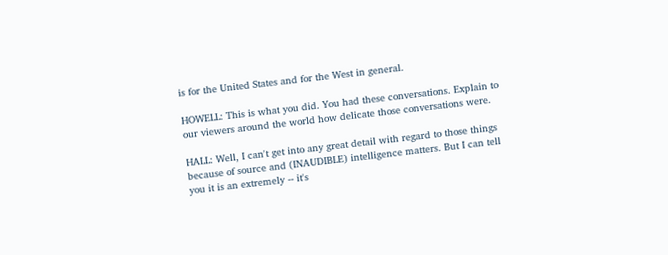is for the United States and for the West in general.

HOWELL: This is what you did. You had these conversations. Explain to our viewers around the world how delicate those conversations were.

HALL: Well, I can't get into any great detail with regard to those things because of source and (INAUDIBLE) intelligence matters. But I can tell you it is an extremely -- it's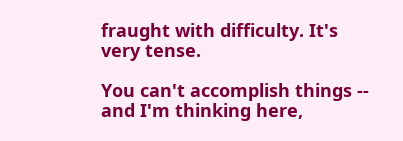fraught with difficulty. It's very tense.

You can't accomplish things -- and I'm thinking here,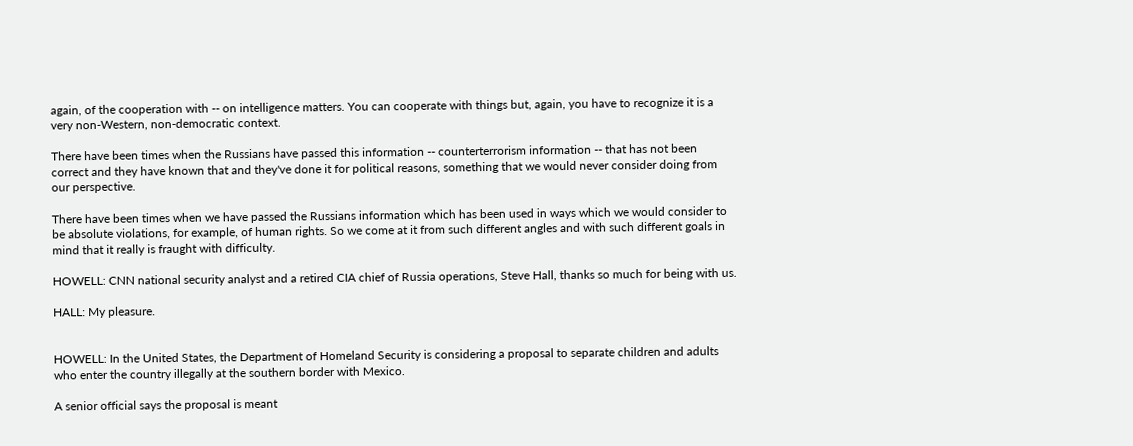again, of the cooperation with -- on intelligence matters. You can cooperate with things but, again, you have to recognize it is a very non-Western, non-democratic context.

There have been times when the Russians have passed this information -- counterterrorism information -- that has not been correct and they have known that and they've done it for political reasons, something that we would never consider doing from our perspective.

There have been times when we have passed the Russians information which has been used in ways which we would consider to be absolute violations, for example, of human rights. So we come at it from such different angles and with such different goals in mind that it really is fraught with difficulty.

HOWELL: CNN national security analyst and a retired CIA chief of Russia operations, Steve Hall, thanks so much for being with us.

HALL: My pleasure.


HOWELL: In the United States, the Department of Homeland Security is considering a proposal to separate children and adults who enter the country illegally at the southern border with Mexico.

A senior official says the proposal is meant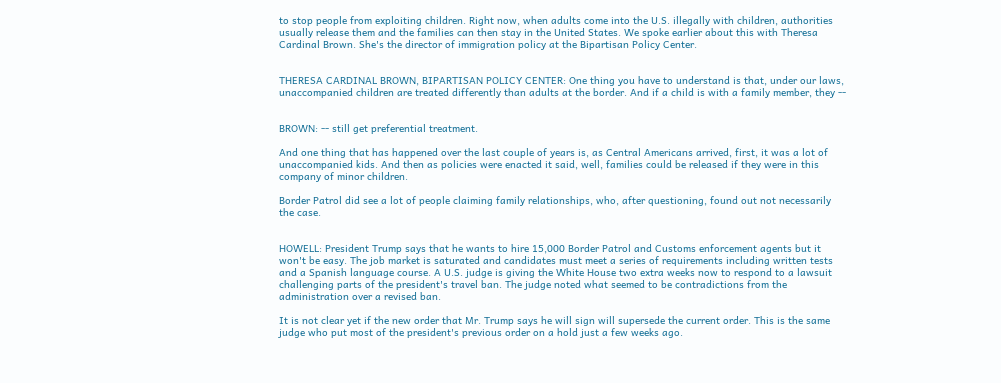to stop people from exploiting children. Right now, when adults come into the U.S. illegally with children, authorities usually release them and the families can then stay in the United States. We spoke earlier about this with Theresa Cardinal Brown. She's the director of immigration policy at the Bipartisan Policy Center.


THERESA CARDINAL BROWN, BIPARTISAN POLICY CENTER: One thing you have to understand is that, under our laws, unaccompanied children are treated differently than adults at the border. And if a child is with a family member, they --


BROWN: -- still get preferential treatment.

And one thing that has happened over the last couple of years is, as Central Americans arrived, first, it was a lot of unaccompanied kids. And then as policies were enacted it said, well, families could be released if they were in this company of minor children.

Border Patrol did see a lot of people claiming family relationships, who, after questioning, found out not necessarily the case.


HOWELL: President Trump says that he wants to hire 15,000 Border Patrol and Customs enforcement agents but it won't be easy. The job market is saturated and candidates must meet a series of requirements including written tests and a Spanish language course. A U.S. judge is giving the White House two extra weeks now to respond to a lawsuit challenging parts of the president's travel ban. The judge noted what seemed to be contradictions from the administration over a revised ban.

It is not clear yet if the new order that Mr. Trump says he will sign will supersede the current order. This is the same judge who put most of the president's previous order on a hold just a few weeks ago.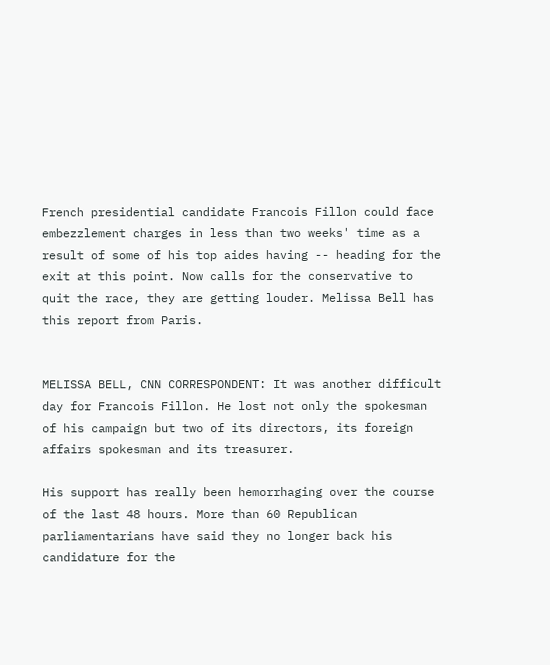French presidential candidate Francois Fillon could face embezzlement charges in less than two weeks' time as a result of some of his top aides having -- heading for the exit at this point. Now calls for the conservative to quit the race, they are getting louder. Melissa Bell has this report from Paris.


MELISSA BELL, CNN CORRESPONDENT: It was another difficult day for Francois Fillon. He lost not only the spokesman of his campaign but two of its directors, its foreign affairs spokesman and its treasurer.

His support has really been hemorrhaging over the course of the last 48 hours. More than 60 Republican parliamentarians have said they no longer back his candidature for the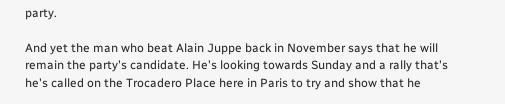party.

And yet the man who beat Alain Juppe back in November says that he will remain the party's candidate. He's looking towards Sunday and a rally that's he's called on the Trocadero Place here in Paris to try and show that he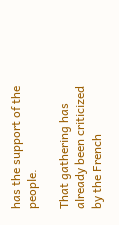has the support of the people.

That gathering has already been criticized by the French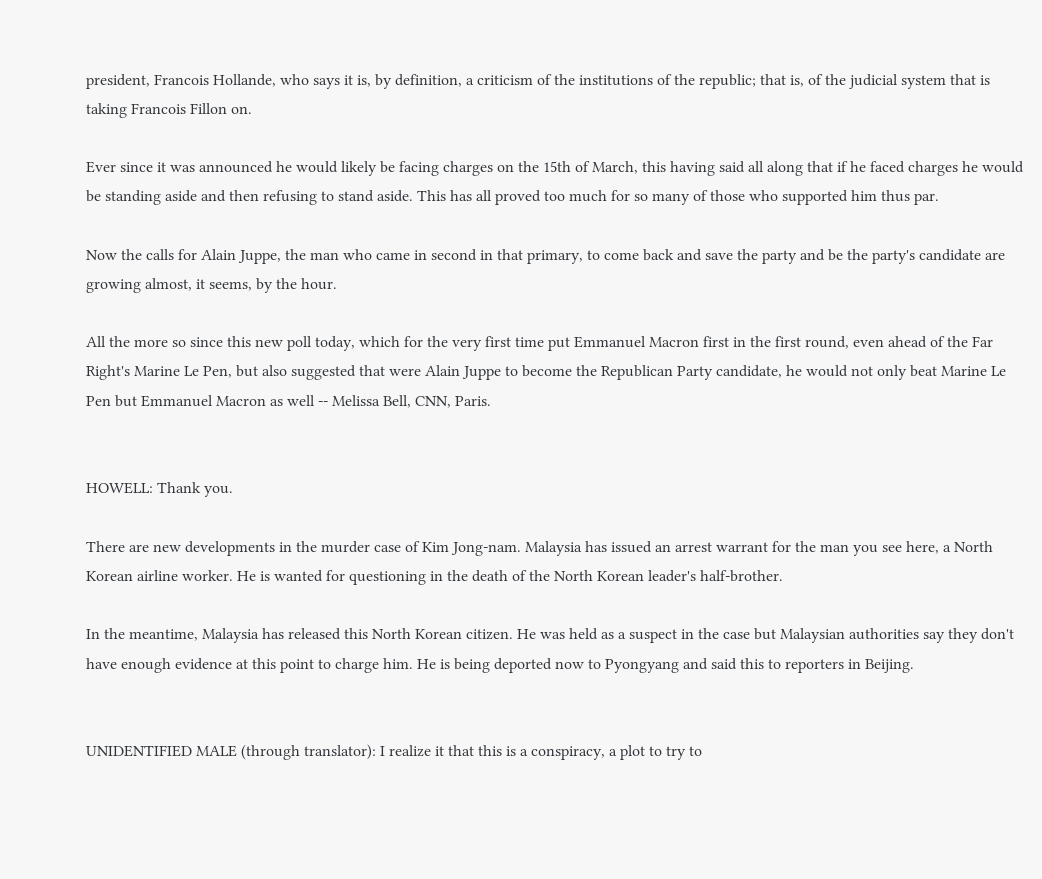president, Francois Hollande, who says it is, by definition, a criticism of the institutions of the republic; that is, of the judicial system that is taking Francois Fillon on.

Ever since it was announced he would likely be facing charges on the 15th of March, this having said all along that if he faced charges he would be standing aside and then refusing to stand aside. This has all proved too much for so many of those who supported him thus par.

Now the calls for Alain Juppe, the man who came in second in that primary, to come back and save the party and be the party's candidate are growing almost, it seems, by the hour.

All the more so since this new poll today, which for the very first time put Emmanuel Macron first in the first round, even ahead of the Far Right's Marine Le Pen, but also suggested that were Alain Juppe to become the Republican Party candidate, he would not only beat Marine Le Pen but Emmanuel Macron as well -- Melissa Bell, CNN, Paris.


HOWELL: Thank you.

There are new developments in the murder case of Kim Jong-nam. Malaysia has issued an arrest warrant for the man you see here, a North Korean airline worker. He is wanted for questioning in the death of the North Korean leader's half-brother.

In the meantime, Malaysia has released this North Korean citizen. He was held as a suspect in the case but Malaysian authorities say they don't have enough evidence at this point to charge him. He is being deported now to Pyongyang and said this to reporters in Beijing.


UNIDENTIFIED MALE (through translator): I realize it that this is a conspiracy, a plot to try to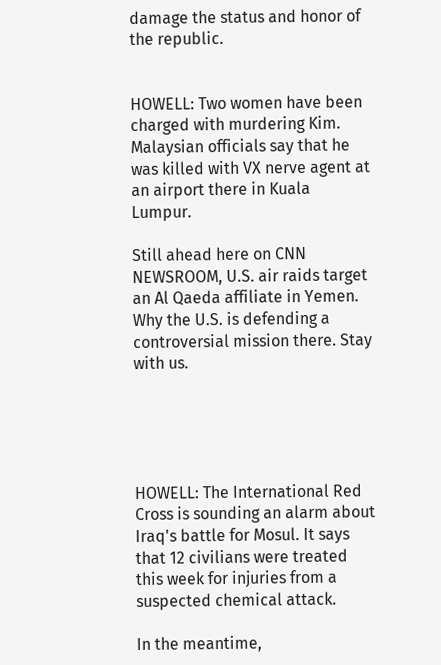damage the status and honor of the republic.


HOWELL: Two women have been charged with murdering Kim. Malaysian officials say that he was killed with VX nerve agent at an airport there in Kuala Lumpur.

Still ahead here on CNN NEWSROOM, U.S. air raids target an Al Qaeda affiliate in Yemen. Why the U.S. is defending a controversial mission there. Stay with us.





HOWELL: The International Red Cross is sounding an alarm about Iraq's battle for Mosul. It says that 12 civilians were treated this week for injuries from a suspected chemical attack.

In the meantime,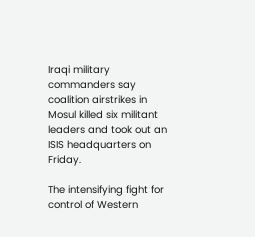Iraqi military commanders say coalition airstrikes in Mosul killed six militant leaders and took out an ISIS headquarters on Friday.

The intensifying fight for control of Western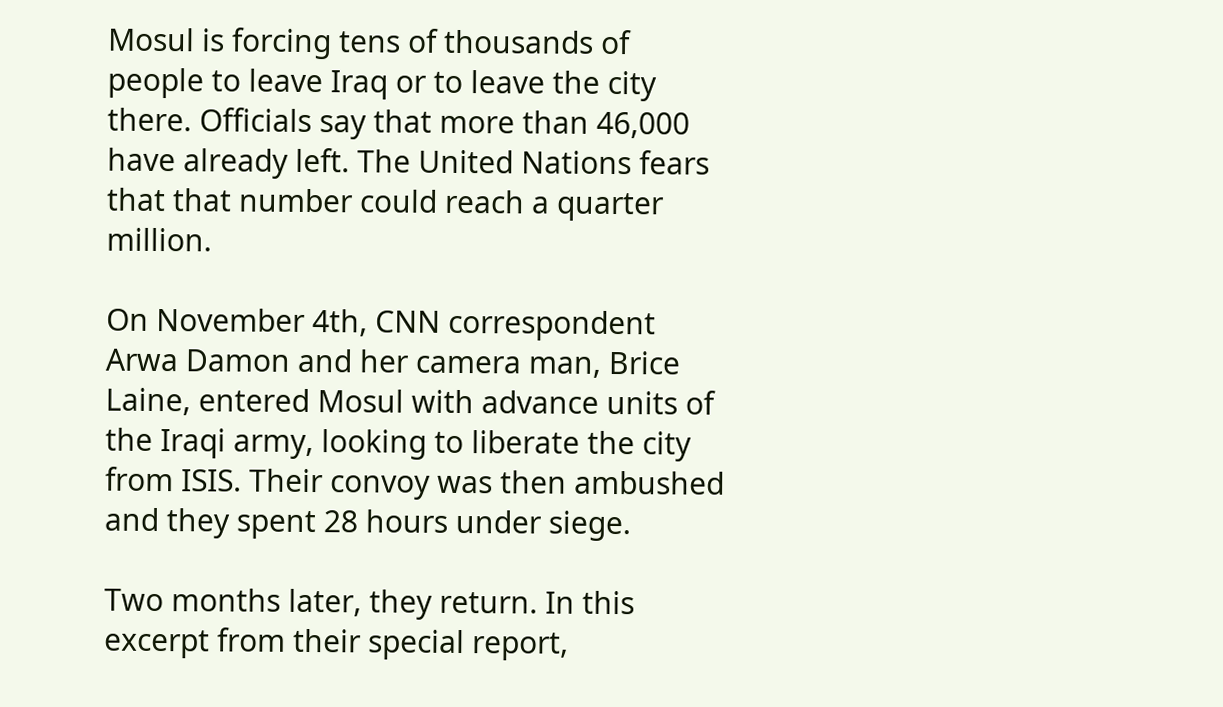Mosul is forcing tens of thousands of people to leave Iraq or to leave the city there. Officials say that more than 46,000 have already left. The United Nations fears that that number could reach a quarter million.

On November 4th, CNN correspondent Arwa Damon and her camera man, Brice Laine, entered Mosul with advance units of the Iraqi army, looking to liberate the city from ISIS. Their convoy was then ambushed and they spent 28 hours under siege.

Two months later, they return. In this excerpt from their special report,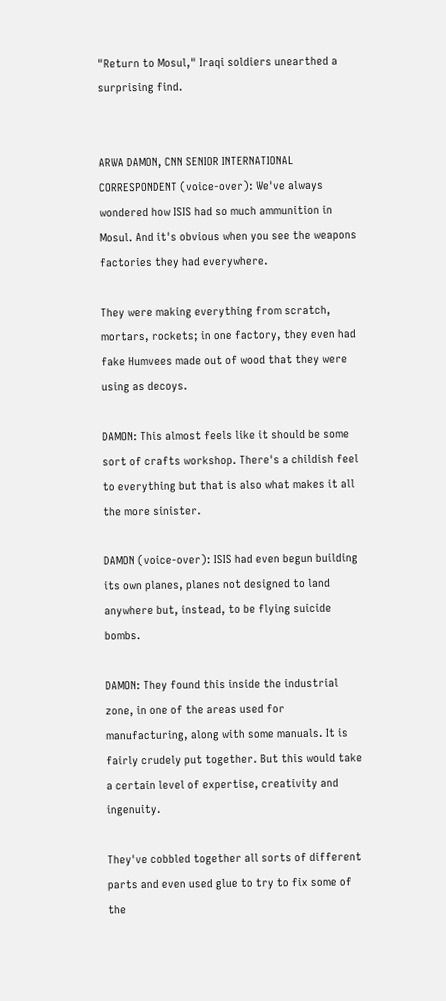"Return to Mosul," Iraqi soldiers unearthed a surprising find.


ARWA DAMON, CNN SENIOR INTERNATIONAL CORRESPONDENT (voice-over): We've always wondered how ISIS had so much ammunition in Mosul. And it's obvious when you see the weapons factories they had everywhere.

They were making everything from scratch, mortars, rockets; in one factory, they even had fake Humvees made out of wood that they were using as decoys.

DAMON: This almost feels like it should be some sort of crafts workshop. There's a childish feel to everything but that is also what makes it all the more sinister.

DAMON (voice-over): ISIS had even begun building its own planes, planes not designed to land anywhere but, instead, to be flying suicide bombs.

DAMON: They found this inside the industrial zone, in one of the areas used for manufacturing, along with some manuals. It is fairly crudely put together. But this would take a certain level of expertise, creativity and ingenuity.

They've cobbled together all sorts of different parts and even used glue to try to fix some of the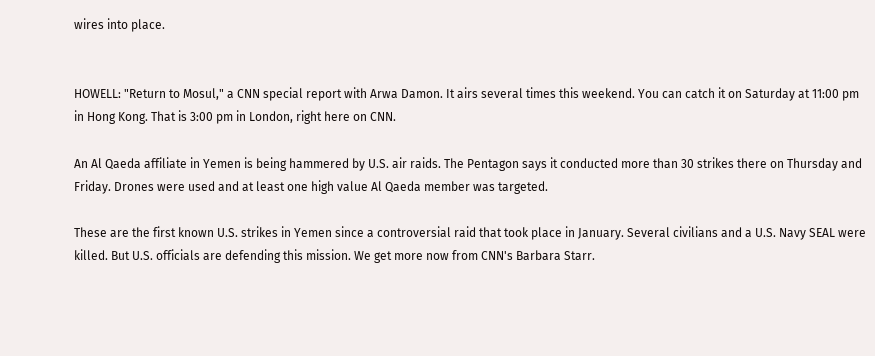wires into place.


HOWELL: "Return to Mosul," a CNN special report with Arwa Damon. It airs several times this weekend. You can catch it on Saturday at 11:00 pm in Hong Kong. That is 3:00 pm in London, right here on CNN.

An Al Qaeda affiliate in Yemen is being hammered by U.S. air raids. The Pentagon says it conducted more than 30 strikes there on Thursday and Friday. Drones were used and at least one high value Al Qaeda member was targeted.

These are the first known U.S. strikes in Yemen since a controversial raid that took place in January. Several civilians and a U.S. Navy SEAL were killed. But U.S. officials are defending this mission. We get more now from CNN's Barbara Starr.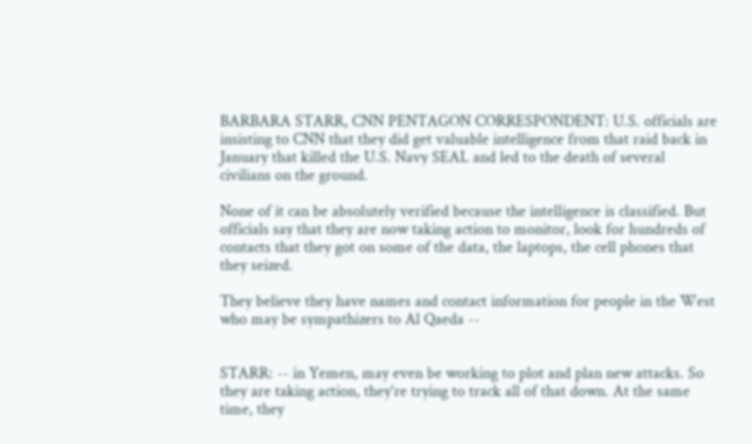BARBARA STARR, CNN PENTAGON CORRESPONDENT: U.S. officials are insisting to CNN that they did get valuable intelligence from that raid back in January that killed the U.S. Navy SEAL and led to the death of several civilians on the ground.

None of it can be absolutely verified because the intelligence is classified. But officials say that they are now taking action to monitor, look for hundreds of contacts that they got on some of the data, the laptops, the cell phones that they seized.

They believe they have names and contact information for people in the West who may be sympathizers to Al Qaeda --


STARR: -- in Yemen, may even be working to plot and plan new attacks. So they are taking action, they're trying to track all of that down. At the same time, they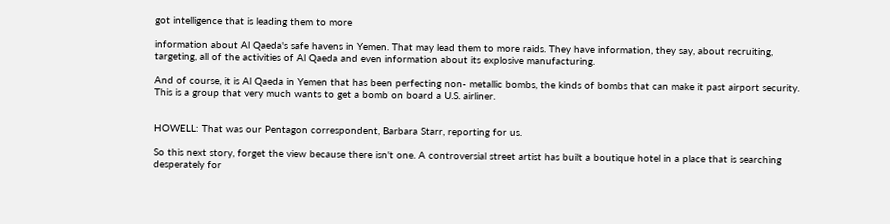got intelligence that is leading them to more

information about Al Qaeda's safe havens in Yemen. That may lead them to more raids. They have information, they say, about recruiting, targeting, all of the activities of Al Qaeda and even information about its explosive manufacturing.

And of course, it is Al Qaeda in Yemen that has been perfecting non- metallic bombs, the kinds of bombs that can make it past airport security. This is a group that very much wants to get a bomb on board a U.S. airliner.


HOWELL: That was our Pentagon correspondent, Barbara Starr, reporting for us.

So this next story, forget the view because there isn't one. A controversial street artist has built a boutique hotel in a place that is searching desperately for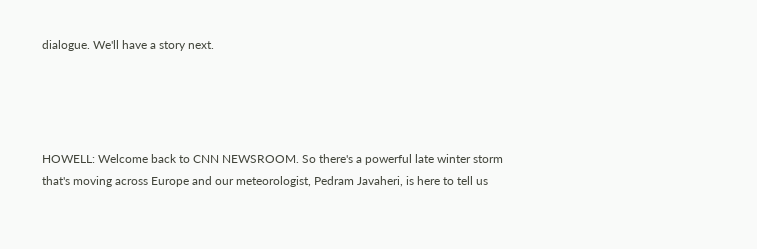dialogue. We'll have a story next.




HOWELL: Welcome back to CNN NEWSROOM. So there's a powerful late winter storm that's moving across Europe and our meteorologist, Pedram Javaheri, is here to tell us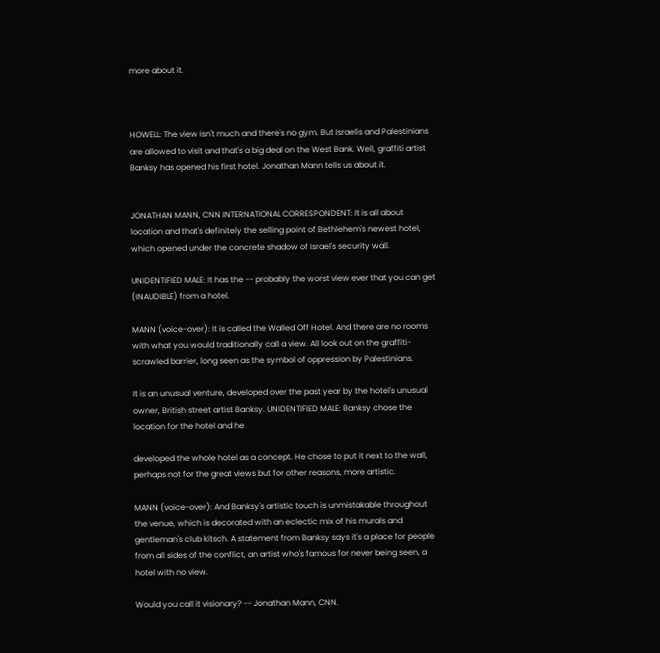more about it.



HOWELL: The view isn't much and there's no gym. But Israelis and Palestinians are allowed to visit and that's a big deal on the West Bank. Well, graffiti artist Banksy has opened his first hotel. Jonathan Mann tells us about it.


JONATHAN MANN, CNN INTERNATIONAL CORRESPONDENT: It is all about location and that's definitely the selling point of Bethlehem's newest hotel, which opened under the concrete shadow of Israel's security wall.

UNIDENTIFIED MALE: It has the -- probably the worst view ever that you can get (INAUDIBLE) from a hotel.

MANN (voice-over): It is called the Walled Off Hotel. And there are no rooms with what you would traditionally call a view. All look out on the graffiti-scrawled barrier, long seen as the symbol of oppression by Palestinians.

It is an unusual venture, developed over the past year by the hotel's unusual owner, British street artist Banksy. UNIDENTIFIED MALE: Banksy chose the location for the hotel and he

developed the whole hotel as a concept. He chose to put it next to the wall, perhaps not for the great views but for other reasons, more artistic.

MANN (voice-over): And Banksy's artistic touch is unmistakable throughout the venue, which is decorated with an eclectic mix of his murals and gentleman's club kitsch. A statement from Banksy says it's a place for people from all sides of the conflict, an artist who's famous for never being seen, a hotel with no view.

Would you call it visionary? -- Jonathan Mann, CNN.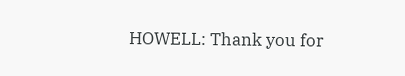HOWELL: Thank you for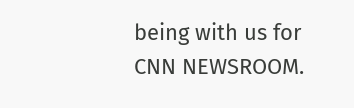being with us for CNN NEWSROOM.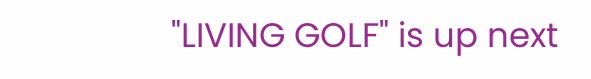"LIVING GOLF" is up next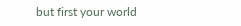but first your world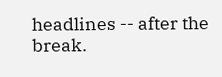headlines -- after the break.